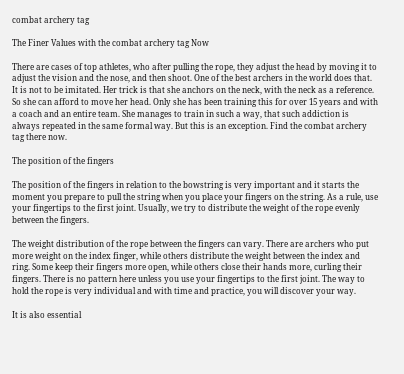combat archery tag

The Finer Values with the combat archery tag Now

There are cases of top athletes, who after pulling the rope, they adjust the head by moving it to adjust the vision and the nose, and then shoot. One of the best archers in the world does that. It is not to be imitated. Her trick is that she anchors on the neck, with the neck as a reference. So she can afford to move her head. Only she has been training this for over 15 years and with a coach and an entire team. She manages to train in such a way, that such addiction is always repeated in the same formal way. But this is an exception. Find the combat archery tag there now.

The position of the fingers

The position of the fingers in relation to the bowstring is very important and it starts the moment you prepare to pull the string when you place your fingers on the string. As a rule, use your fingertips to the first joint. Usually, we try to distribute the weight of the rope evenly between the fingers.

The weight distribution of the rope between the fingers can vary. There are archers who put more weight on the index finger, while others distribute the weight between the index and ring. Some keep their fingers more open, while others close their hands more, curling their fingers. There is no pattern here unless you use your fingertips to the first joint. The way to hold the rope is very individual and with time and practice, you will discover your way.

It is also essential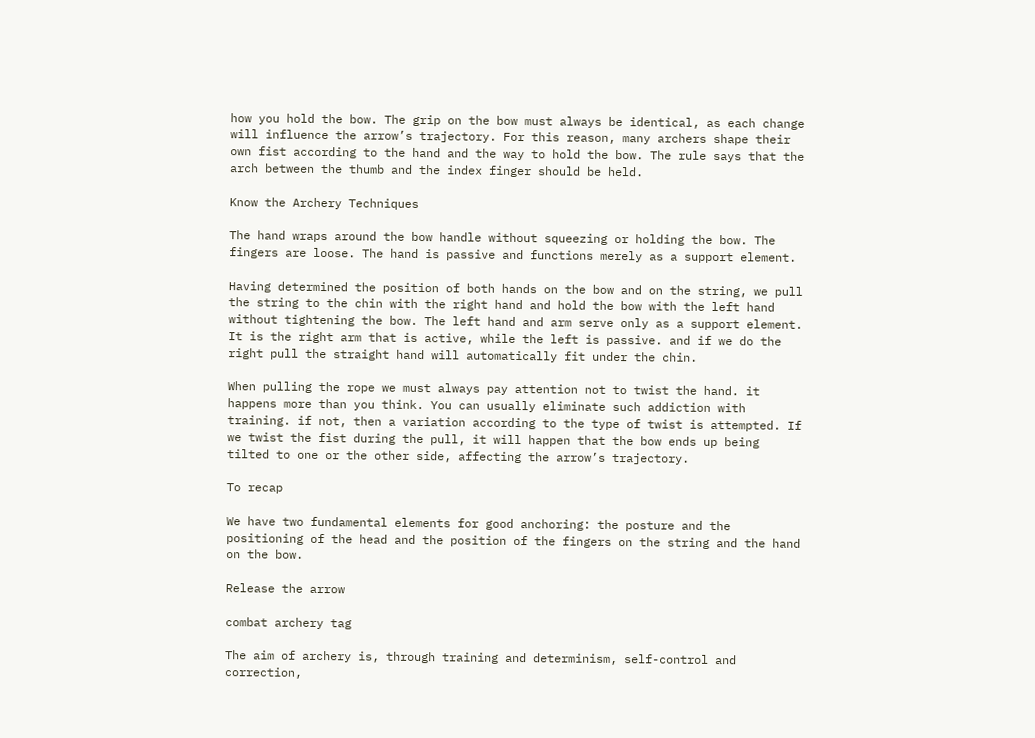how you hold the bow. The grip on the bow must always be identical, as each change will influence the arrow’s trajectory. For this reason, many archers shape their own fist according to the hand and the way to hold the bow. The rule says that the arch between the thumb and the index finger should be held.

Know the Archery Techniques

The hand wraps around the bow handle without squeezing or holding the bow. The fingers are loose. The hand is passive and functions merely as a support element.

Having determined the position of both hands on the bow and on the string, we pull the string to the chin with the right hand and hold the bow with the left hand without tightening the bow. The left hand and arm serve only as a support element. It is the right arm that is active, while the left is passive. and if we do the right pull the straight hand will automatically fit under the chin.

When pulling the rope we must always pay attention not to twist the hand. it happens more than you think. You can usually eliminate such addiction with training. if not, then a variation according to the type of twist is attempted. If we twist the fist during the pull, it will happen that the bow ends up being tilted to one or the other side, affecting the arrow’s trajectory.

To recap

We have two fundamental elements for good anchoring: the posture and the positioning of the head and the position of the fingers on the string and the hand on the bow.

Release the arrow

combat archery tag

The aim of archery is, through training and determinism, self-control and correction,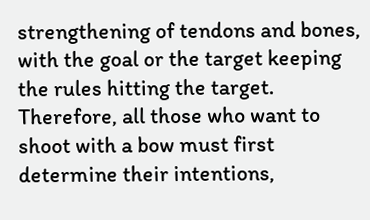strengthening of tendons and bones, with the goal or the target keeping the rules hitting the target. Therefore, all those who want to shoot with a bow must first determine their intentions,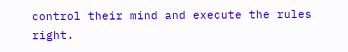control their mind and execute the rules right.